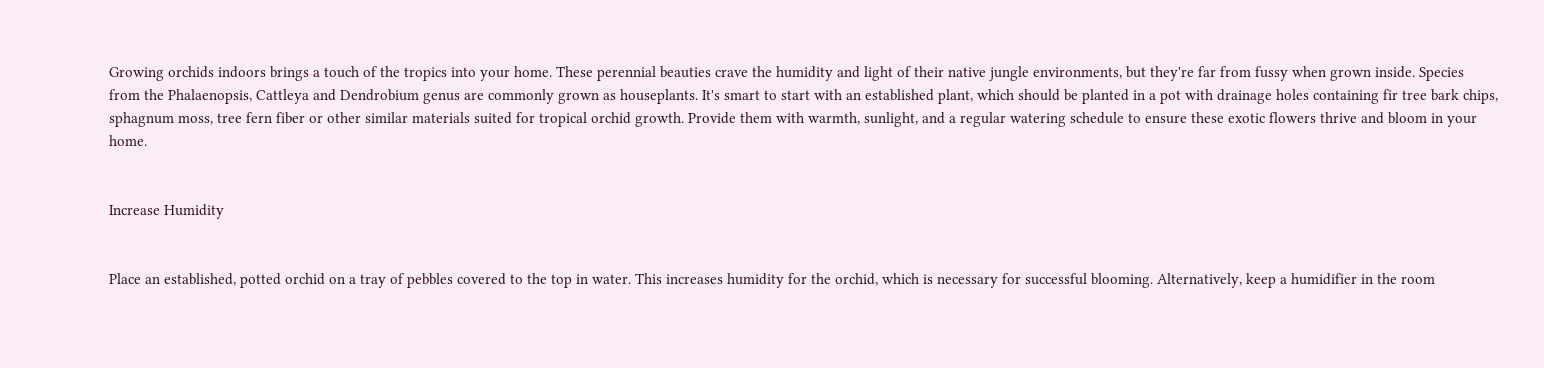Growing orchids indoors brings a touch of the tropics into your home. These perennial beauties crave the humidity and light of their native jungle environments, but they're far from fussy when grown inside. Species from the Phalaenopsis, Cattleya and Dendrobium genus are commonly grown as houseplants. It's smart to start with an established plant, which should be planted in a pot with drainage holes containing fir tree bark chips, sphagnum moss, tree fern fiber or other similar materials suited for tropical orchid growth. Provide them with warmth, sunlight, and a regular watering schedule to ensure these exotic flowers thrive and bloom in your home.


Increase Humidity


Place an established, potted orchid on a tray of pebbles covered to the top in water. This increases humidity for the orchid, which is necessary for successful blooming. Alternatively, keep a humidifier in the room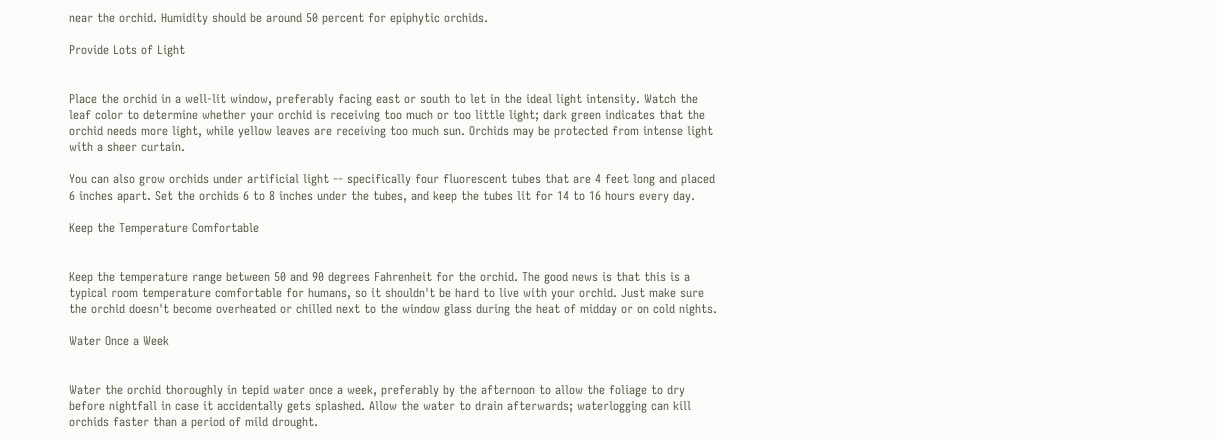near the orchid. Humidity should be around 50 percent for epiphytic orchids.

Provide Lots of Light


Place the orchid in a well-lit window, preferably facing east or south to let in the ideal light intensity. Watch the leaf color to determine whether your orchid is receiving too much or too little light; dark green indicates that the orchid needs more light, while yellow leaves are receiving too much sun. Orchids may be protected from intense light with a sheer curtain.

You can also grow orchids under artificial light -- specifically four fluorescent tubes that are 4 feet long and placed 6 inches apart. Set the orchids 6 to 8 inches under the tubes, and keep the tubes lit for 14 to 16 hours every day.

Keep the Temperature Comfortable


Keep the temperature range between 50 and 90 degrees Fahrenheit for the orchid. The good news is that this is a typical room temperature comfortable for humans, so it shouldn't be hard to live with your orchid. Just make sure the orchid doesn't become overheated or chilled next to the window glass during the heat of midday or on cold nights.

Water Once a Week


Water the orchid thoroughly in tepid water once a week, preferably by the afternoon to allow the foliage to dry before nightfall in case it accidentally gets splashed. Allow the water to drain afterwards; waterlogging can kill orchids faster than a period of mild drought.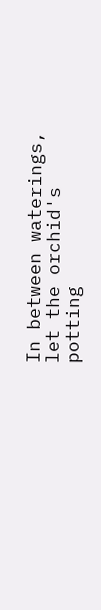In between waterings, let the orchid's potting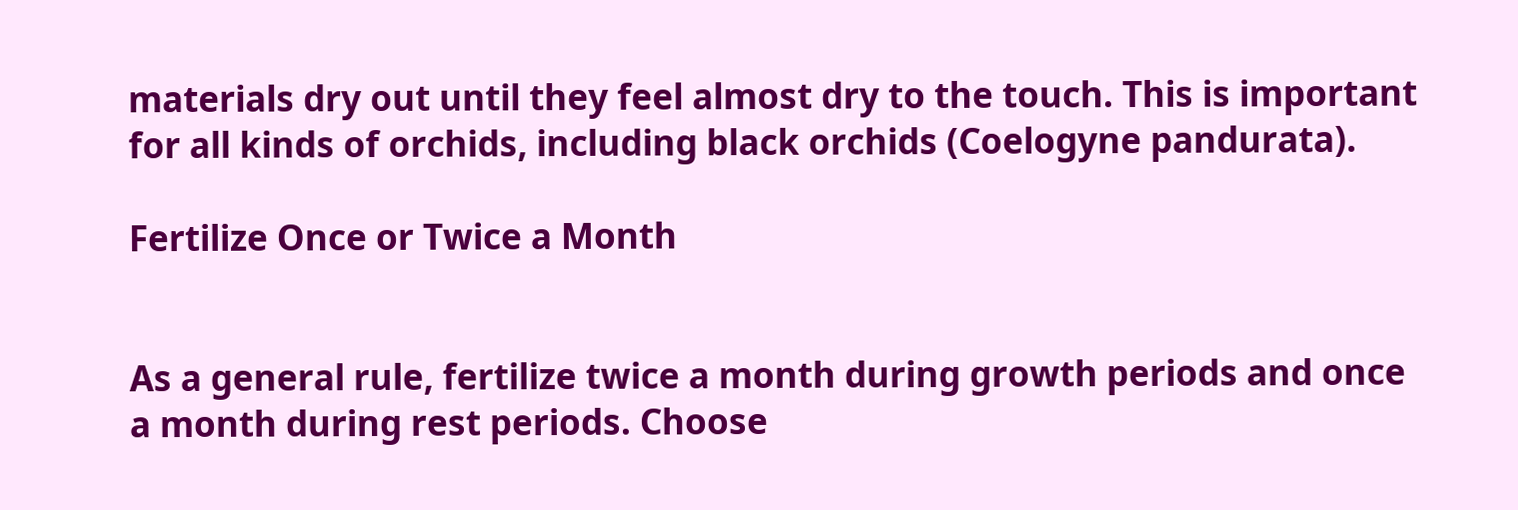materials dry out until they feel almost dry to the touch. This is important for all kinds of orchids, including black orchids (Coelogyne pandurata).

Fertilize Once or Twice a Month


As a general rule, fertilize twice a month during growth periods and once a month during rest periods. Choose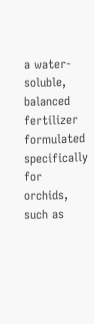a water-soluble, balanced fertilizer formulated specifically for orchids, such as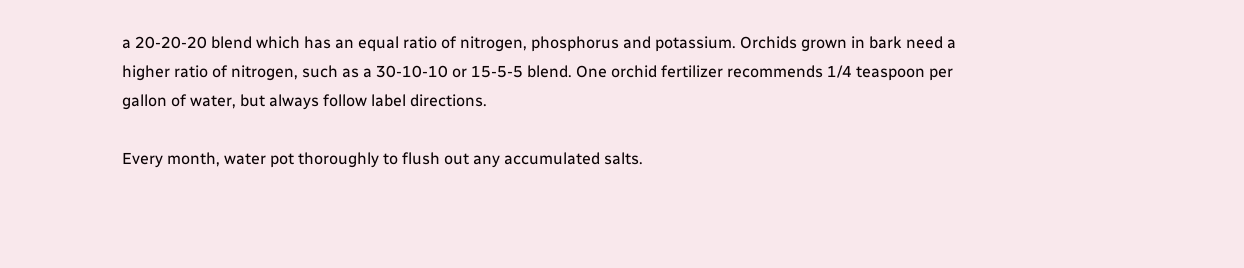a 20-20-20 blend which has an equal ratio of nitrogen, phosphorus and potassium. Orchids grown in bark need a higher ratio of nitrogen, such as a 30-10-10 or 15-5-5 blend. One orchid fertilizer recommends 1/4 teaspoon per gallon of water, but always follow label directions.

Every month, water pot thoroughly to flush out any accumulated salts.